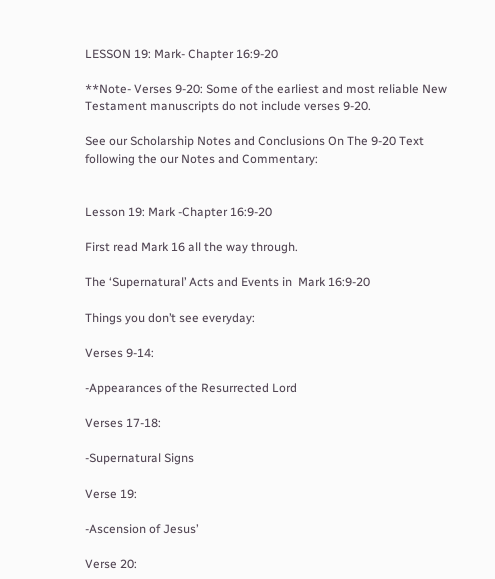LESSON 19: Mark- Chapter 16:9-20

**Note- Verses 9-20: Some of the earliest and most reliable New Testament manuscripts do not include verses 9-20.

See our Scholarship Notes and Conclusions On The 9-20 Text following the our Notes and Commentary:


Lesson 19: Mark -Chapter 16:9-20

First read Mark 16 all the way through.

The ‘Supernatural’ Acts and Events in  Mark 16:9-20

Things you don’t see everyday:

Verses 9-14:

-Appearances of the Resurrected Lord

Verses 17-18:

-Supernatural Signs

Verse 19:

-Ascension of Jesus’

Verse 20: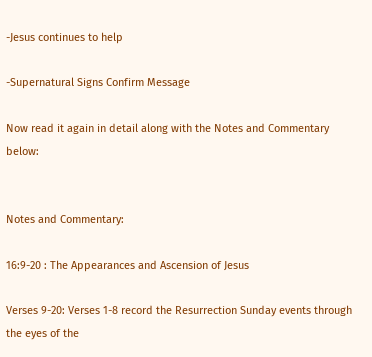-Jesus continues to help

-Supernatural Signs Confirm Message

Now read it again in detail along with the Notes and Commentary below:


Notes and Commentary:

16:9-20 : The Appearances and Ascension of Jesus

Verses 9-20: Verses 1-8 record the Resurrection Sunday events through the eyes of the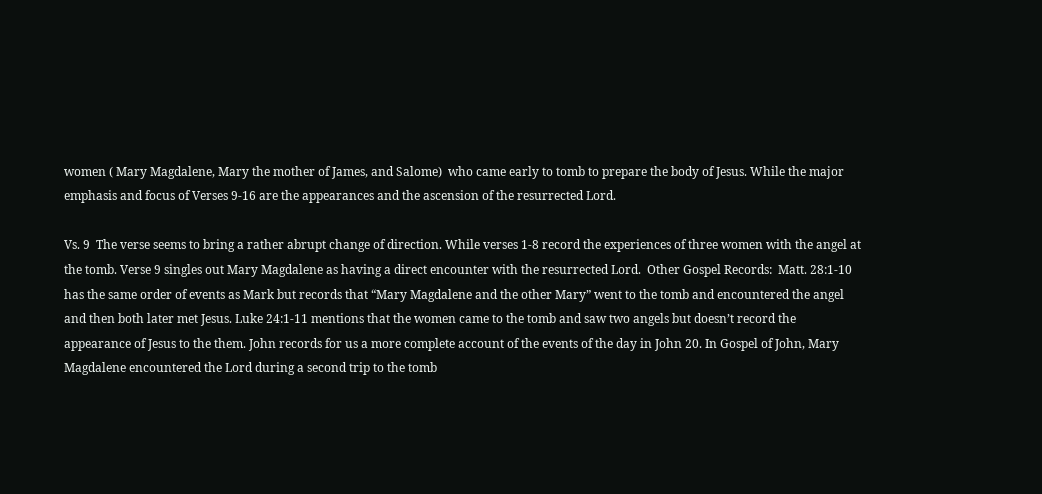women ( Mary Magdalene, Mary the mother of James, and Salome)  who came early to tomb to prepare the body of Jesus. While the major emphasis and focus of Verses 9-16 are the appearances and the ascension of the resurrected Lord.

Vs. 9  The verse seems to bring a rather abrupt change of direction. While verses 1-8 record the experiences of three women with the angel at the tomb. Verse 9 singles out Mary Magdalene as having a direct encounter with the resurrected Lord.  Other Gospel Records:  Matt. 28:1-10 has the same order of events as Mark but records that “Mary Magdalene and the other Mary” went to the tomb and encountered the angel and then both later met Jesus. Luke 24:1-11 mentions that the women came to the tomb and saw two angels but doesn’t record the appearance of Jesus to the them. John records for us a more complete account of the events of the day in John 20. In Gospel of John, Mary Magdalene encountered the Lord during a second trip to the tomb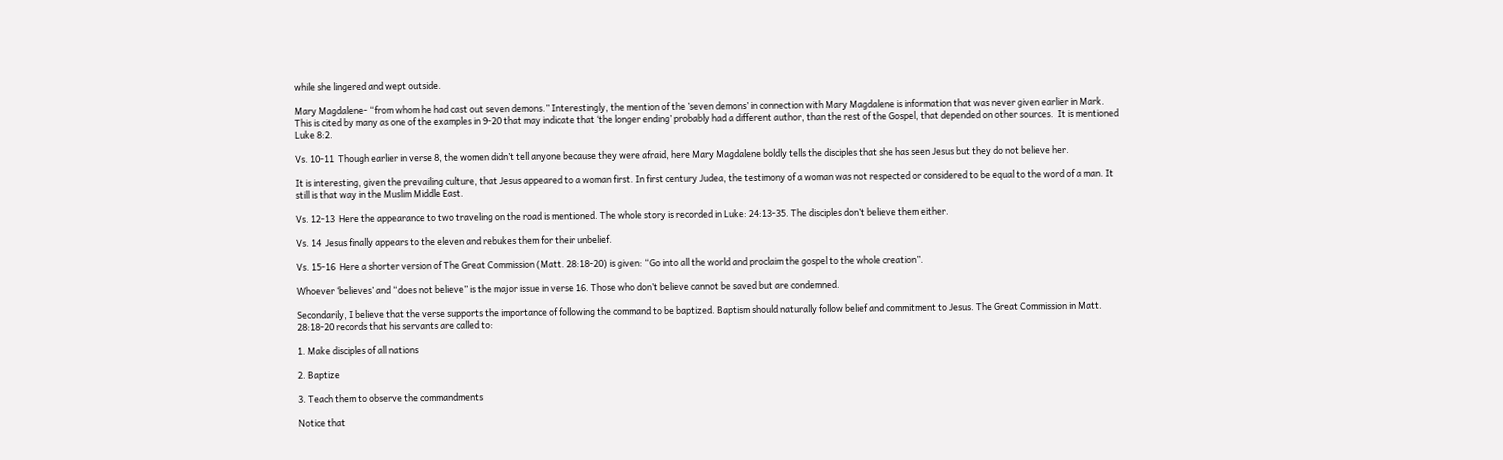while she lingered and wept outside.

Mary Magdalene- “from whom he had cast out seven demons.” Interestingly, the mention of the ’seven demons’ in connection with Mary Magdalene is information that was never given earlier in Mark. This is cited by many as one of the examples in 9-20 that may indicate that ‘the longer ending’ probably had a different author, than the rest of the Gospel, that depended on other sources.  It is mentioned Luke 8:2.

Vs. 10-11  Though earlier in verse 8, the women didn’t tell anyone because they were afraid, here Mary Magdalene boldly tells the disciples that she has seen Jesus but they do not believe her.

It is interesting, given the prevailing culture, that Jesus appeared to a woman first. In first century Judea, the testimony of a woman was not respected or considered to be equal to the word of a man. It still is that way in the Muslim Middle East.

Vs. 12-13  Here the appearance to two traveling on the road is mentioned. The whole story is recorded in Luke: 24:13-35. The disciples don’t believe them either.

Vs. 14  Jesus finally appears to the eleven and rebukes them for their unbelief.

Vs. 15-16  Here a shorter version of The Great Commission (Matt. 28:18-20) is given: “Go into all the world and proclaim the gospel to the whole creation”.

Whoever ‘believes’ and “does not believe” is the major issue in verse 16. Those who don’t believe cannot be saved but are condemned.

Secondarily, I believe that the verse supports the importance of following the command to be baptized. Baptism should naturally follow belief and commitment to Jesus. The Great Commission in Matt. 28:18-20 records that his servants are called to:

1. Make disciples of all nations

2. Baptize

3. Teach them to observe the commandments

Notice that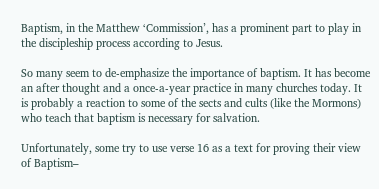Baptism, in the Matthew ‘Commission’, has a prominent part to play in the discipleship process according to Jesus.

So many seem to de-emphasize the importance of baptism. It has become an after thought and a once-a-year practice in many churches today. It is probably a reaction to some of the sects and cults (like the Mormons) who teach that baptism is necessary for salvation.

Unfortunately, some try to use verse 16 as a text for proving their view of Baptism–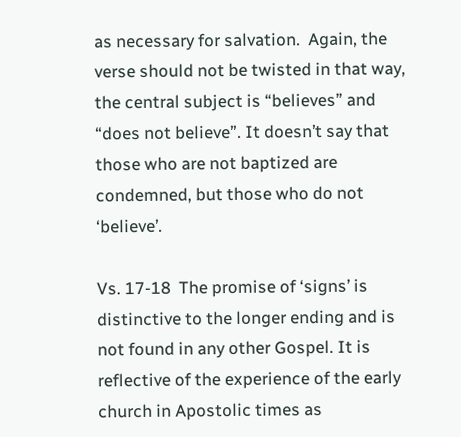as necessary for salvation.  Again, the verse should not be twisted in that way, the central subject is “believes” and “does not believe”. It doesn’t say that those who are not baptized are condemned, but those who do not ‘believe’.

Vs. 17-18  The promise of ‘signs’ is distinctive to the longer ending and is not found in any other Gospel. It is reflective of the experience of the early church in Apostolic times as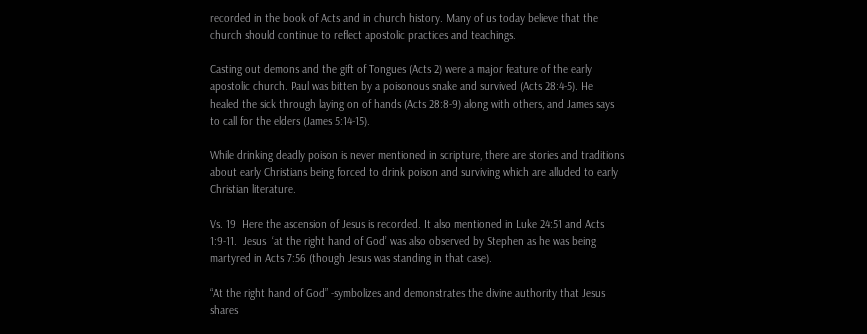recorded in the book of Acts and in church history. Many of us today believe that the church should continue to reflect apostolic practices and teachings.

Casting out demons and the gift of Tongues (Acts 2) were a major feature of the early apostolic church. Paul was bitten by a poisonous snake and survived (Acts 28:4-5). He healed the sick through laying on of hands (Acts 28:8-9) along with others, and James says to call for the elders (James 5:14-15).

While drinking deadly poison is never mentioned in scripture, there are stories and traditions about early Christians being forced to drink poison and surviving which are alluded to early Christian literature.

Vs. 19  Here the ascension of Jesus is recorded. It also mentioned in Luke 24:51 and Acts 1:9-11.  Jesus  ‘at the right hand of God’ was also observed by Stephen as he was being martyred in Acts 7:56 (though Jesus was standing in that case).

“At the right hand of God” -symbolizes and demonstrates the divine authority that Jesus shares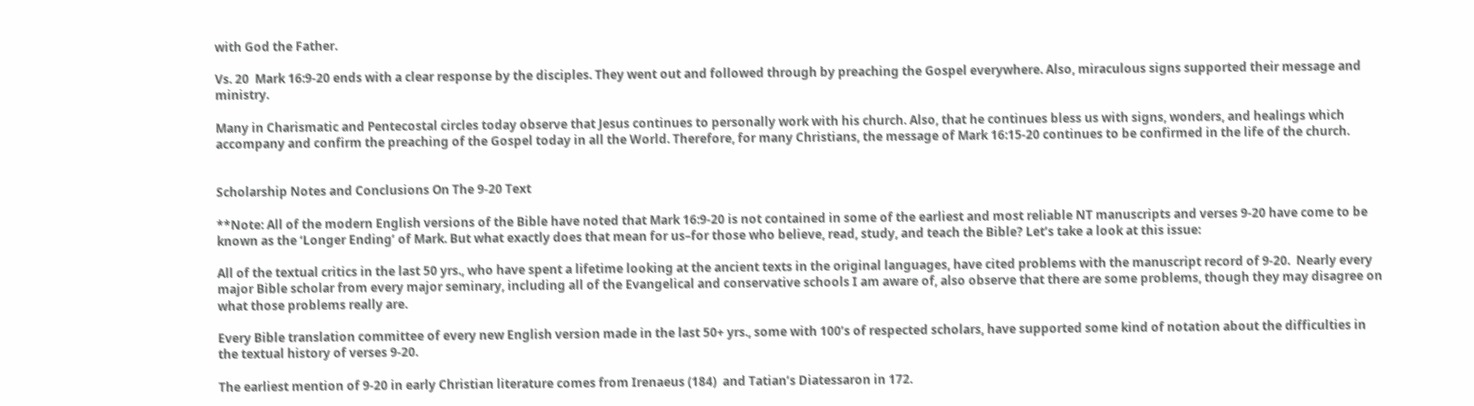with God the Father.

Vs. 20  Mark 16:9-20 ends with a clear response by the disciples. They went out and followed through by preaching the Gospel everywhere. Also, miraculous signs supported their message and ministry.

Many in Charismatic and Pentecostal circles today observe that Jesus continues to personally work with his church. Also, that he continues bless us with signs, wonders, and healings which accompany and confirm the preaching of the Gospel today in all the World. Therefore, for many Christians, the message of Mark 16:15-20 continues to be confirmed in the life of the church.


Scholarship Notes and Conclusions On The 9-20 Text

**Note: All of the modern English versions of the Bible have noted that Mark 16:9-20 is not contained in some of the earliest and most reliable NT manuscripts and verses 9-20 have come to be known as the ‘Longer Ending’ of Mark. But what exactly does that mean for us–for those who believe, read, study, and teach the Bible? Let’s take a look at this issue:

All of the textual critics in the last 50 yrs., who have spent a lifetime looking at the ancient texts in the original languages, have cited problems with the manuscript record of 9-20.  Nearly every major Bible scholar from every major seminary, including all of the Evangelical and conservative schools I am aware of, also observe that there are some problems, though they may disagree on what those problems really are.

Every Bible translation committee of every new English version made in the last 50+ yrs., some with 100’s of respected scholars, have supported some kind of notation about the difficulties in the textual history of verses 9-20.

The earliest mention of 9-20 in early Christian literature comes from Irenaeus (184)  and Tatian’s Diatessaron in 172.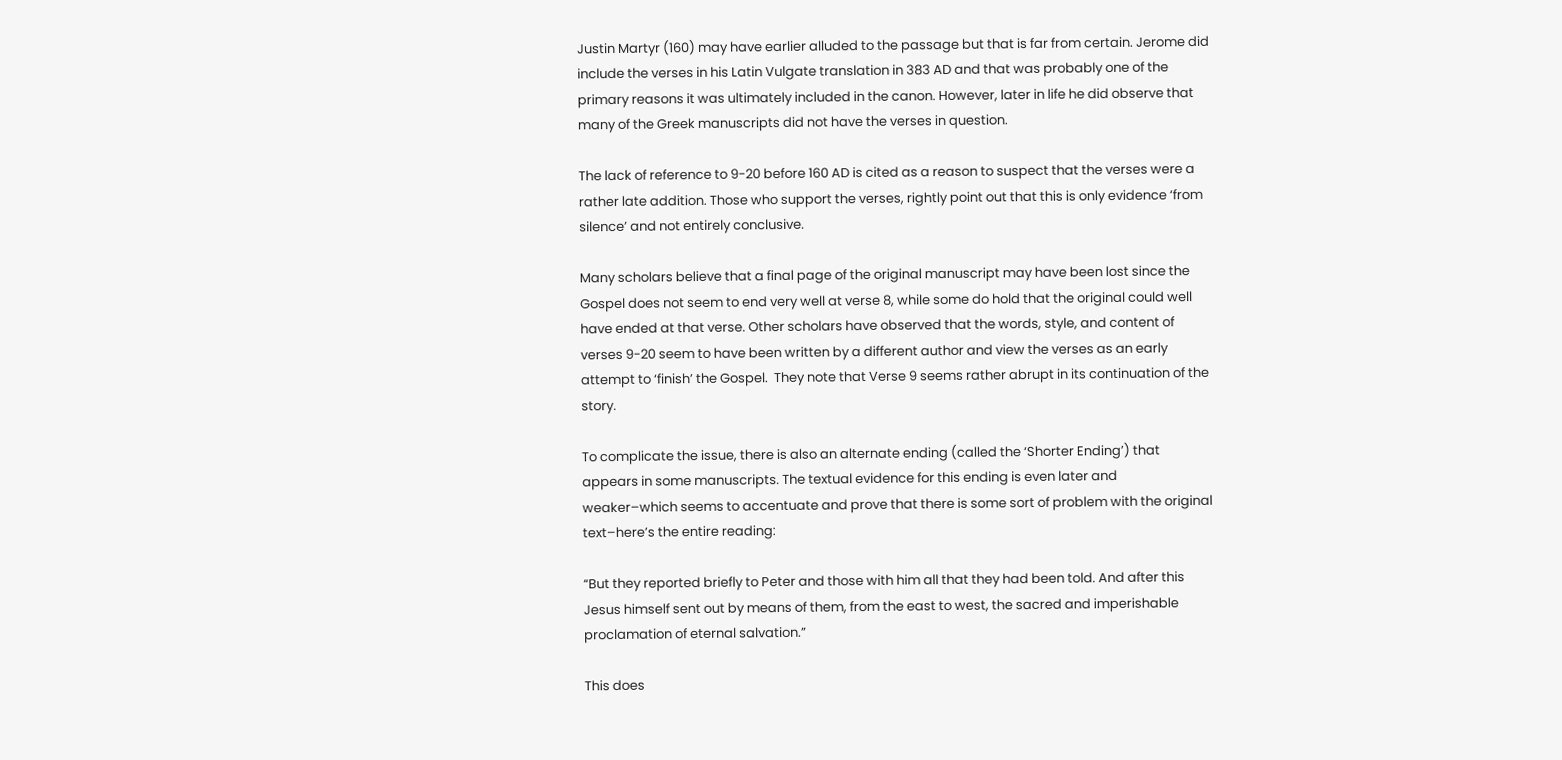Justin Martyr (160) may have earlier alluded to the passage but that is far from certain. Jerome did include the verses in his Latin Vulgate translation in 383 AD and that was probably one of the primary reasons it was ultimately included in the canon. However, later in life he did observe that many of the Greek manuscripts did not have the verses in question.

The lack of reference to 9-20 before 160 AD is cited as a reason to suspect that the verses were a rather late addition. Those who support the verses, rightly point out that this is only evidence ‘from silence’ and not entirely conclusive.

Many scholars believe that a final page of the original manuscript may have been lost since the Gospel does not seem to end very well at verse 8, while some do hold that the original could well have ended at that verse. Other scholars have observed that the words, style, and content of verses 9-20 seem to have been written by a different author and view the verses as an early attempt to ‘finish’ the Gospel.  They note that Verse 9 seems rather abrupt in its continuation of the story.

To complicate the issue, there is also an alternate ending (called the ‘Shorter Ending’) that appears in some manuscripts. The textual evidence for this ending is even later and weaker–which seems to accentuate and prove that there is some sort of problem with the original text–here’s the entire reading:

“But they reported briefly to Peter and those with him all that they had been told. And after this Jesus himself sent out by means of them, from the east to west, the sacred and imperishable proclamation of eternal salvation.”

This does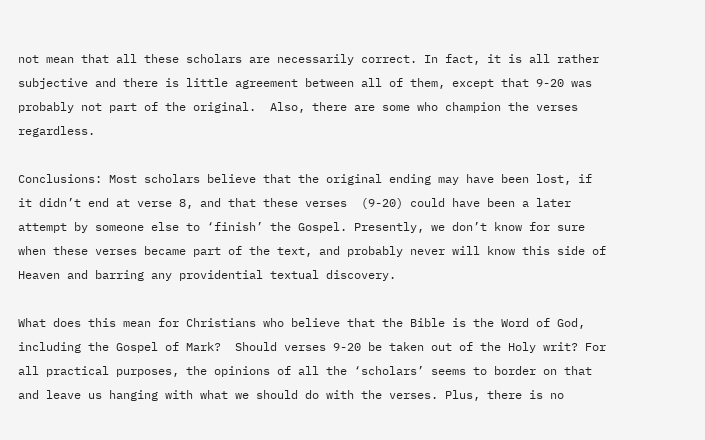not mean that all these scholars are necessarily correct. In fact, it is all rather subjective and there is little agreement between all of them, except that 9-20 was probably not part of the original.  Also, there are some who champion the verses regardless.

Conclusions: Most scholars believe that the original ending may have been lost, if it didn’t end at verse 8, and that these verses  (9-20) could have been a later attempt by someone else to ‘finish’ the Gospel. Presently, we don’t know for sure when these verses became part of the text, and probably never will know this side of Heaven and barring any providential textual discovery.

What does this mean for Christians who believe that the Bible is the Word of God, including the Gospel of Mark?  Should verses 9-20 be taken out of the Holy writ? For all practical purposes, the opinions of all the ‘scholars’ seems to border on that and leave us hanging with what we should do with the verses. Plus, there is no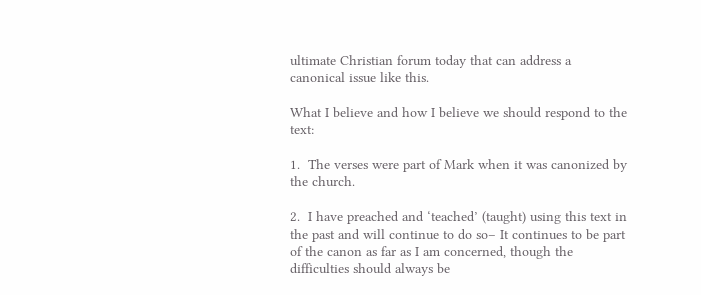ultimate Christian forum today that can address a canonical issue like this.

What I believe and how I believe we should respond to the text:

1.  The verses were part of Mark when it was canonized by the church.

2.  I have preached and ‘teached’ (taught) using this text in the past and will continue to do so– It continues to be part of the canon as far as I am concerned, though the difficulties should always be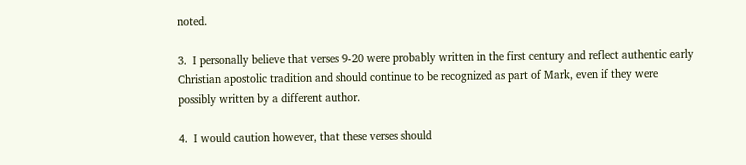noted.

3.  I personally believe that verses 9-20 were probably written in the first century and reflect authentic early Christian apostolic tradition and should continue to be recognized as part of Mark, even if they were possibly written by a different author.

4.  I would caution however, that these verses should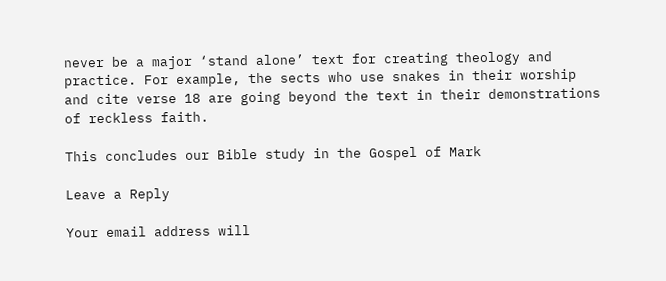never be a major ‘stand alone’ text for creating theology and practice. For example, the sects who use snakes in their worship and cite verse 18 are going beyond the text in their demonstrations of reckless faith.

This concludes our Bible study in the Gospel of Mark

Leave a Reply

Your email address will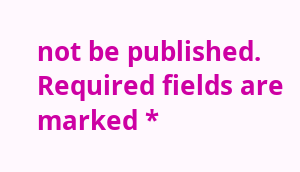not be published. Required fields are marked *